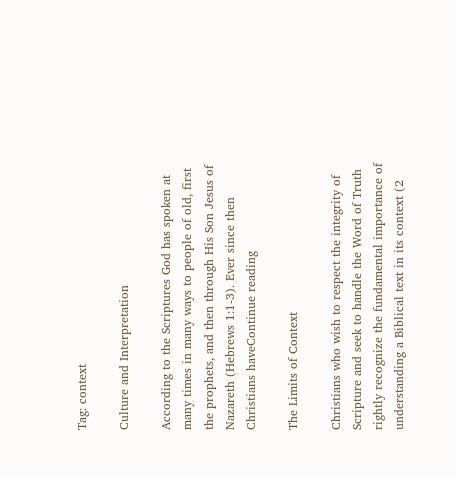Tag: context

Culture and Interpretation

According to the Scriptures God has spoken at many times in many ways to people of old, first the prophets, and then through His Son Jesus of Nazareth (Hebrews 1:1-3). Ever since then Christians haveContinue reading

The Limits of Context

Christians who wish to respect the integrity of Scripture and seek to handle the Word of Truth rightly recognize the fundamental importance of understanding a Biblical text in its context (2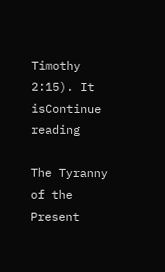Timothy 2:15). It isContinue reading

The Tyranny of the Present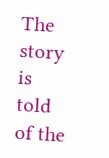The story is told of the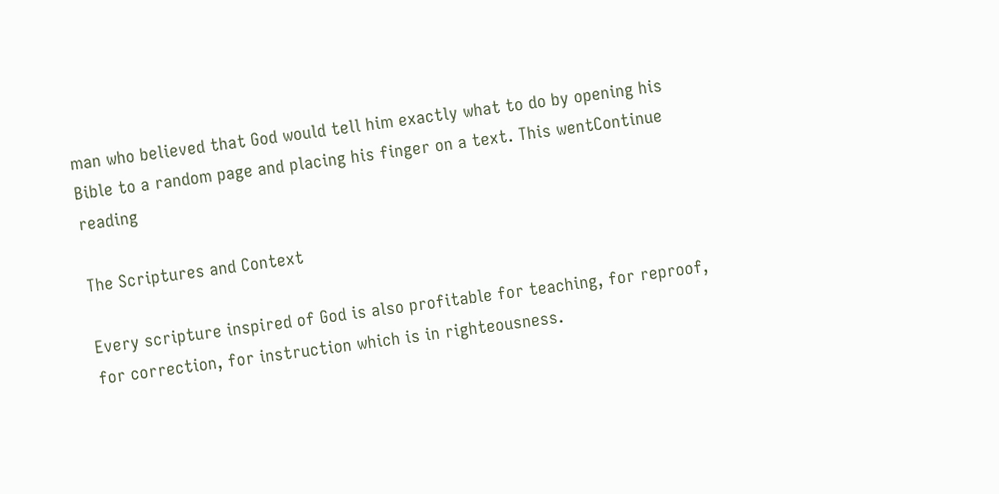man who believed that God would tell him exactly what to do by opening his Bible to a random page and placing his finger on a text. This wentContinue reading

The Scriptures and Context

Every scripture inspired of God is also profitable for teaching, for reproof, for correction, for instruction which is in righteousness.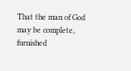That the man of God may be complete, furnished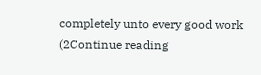completely unto every good work (2Continue reading